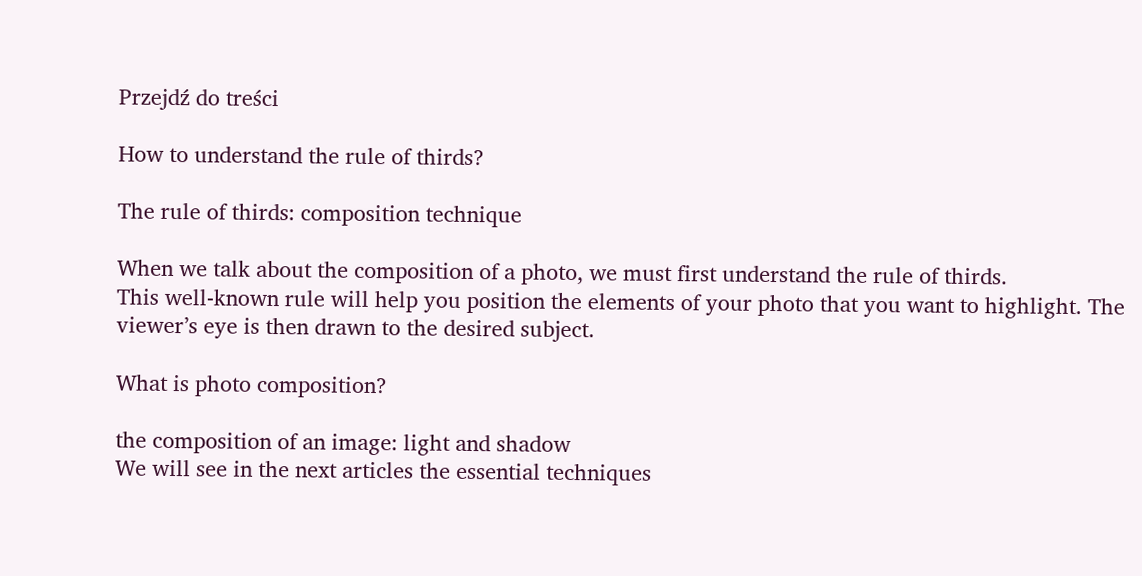Przejdź do treści

How to understand the rule of thirds?

The rule of thirds: composition technique

When we talk about the composition of a photo, we must first understand the rule of thirds.
This well-known rule will help you position the elements of your photo that you want to highlight. The viewer’s eye is then drawn to the desired subject.

What is photo composition?

the composition of an image: light and shadow
We will see in the next articles the essential techniques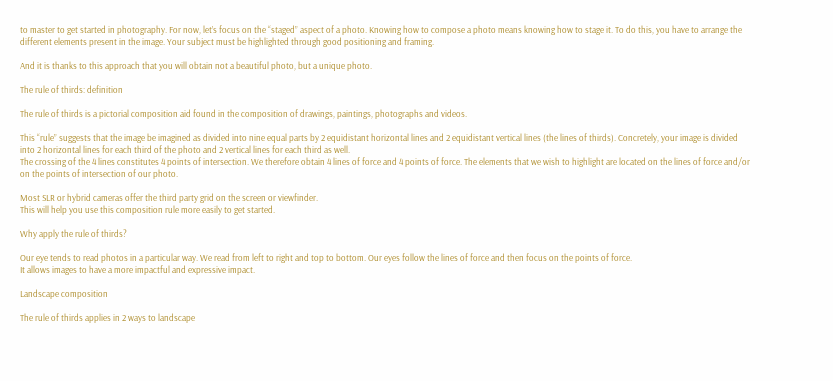to master to get started in photography. For now, let’s focus on the “staged” aspect of a photo. Knowing how to compose a photo means knowing how to stage it. To do this, you have to arrange the different elements present in the image. Your subject must be highlighted through good positioning and framing.

And it is thanks to this approach that you will obtain not a beautiful photo, but a unique photo.

The rule of thirds: definition

The rule of thirds is a pictorial composition aid found in the composition of drawings, paintings, photographs and videos.

This “rule” suggests that the image be imagined as divided into nine equal parts by 2 equidistant horizontal lines and 2 equidistant vertical lines (the lines of thirds). Concretely, your image is divided into 2 horizontal lines for each third of the photo and 2 vertical lines for each third as well.
The crossing of the 4 lines constitutes 4 points of intersection. We therefore obtain 4 lines of force and 4 points of force. The elements that we wish to highlight are located on the lines of force and/or on the points of intersection of our photo.

Most SLR or hybrid cameras offer the third party grid on the screen or viewfinder.
This will help you use this composition rule more easily to get started.

Why apply the rule of thirds?

Our eye tends to read photos in a particular way. We read from left to right and top to bottom. Our eyes follow the lines of force and then focus on the points of force.
It allows images to have a more impactful and expressive impact.

Landscape composition

The rule of thirds applies in 2 ways to landscape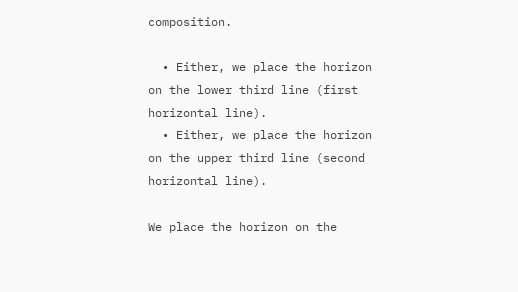composition.

  • Either, we place the horizon on the lower third line (first horizontal line).
  • Either, we place the horizon on the upper third line (second horizontal line).

We place the horizon on the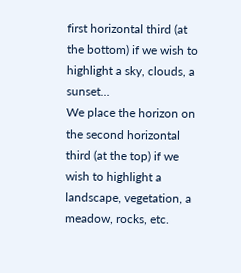first horizontal third (at the bottom) if we wish to highlight a sky, clouds, a sunset…
We place the horizon on the second horizontal third (at the top) if we wish to highlight a landscape, vegetation, a meadow, rocks, etc.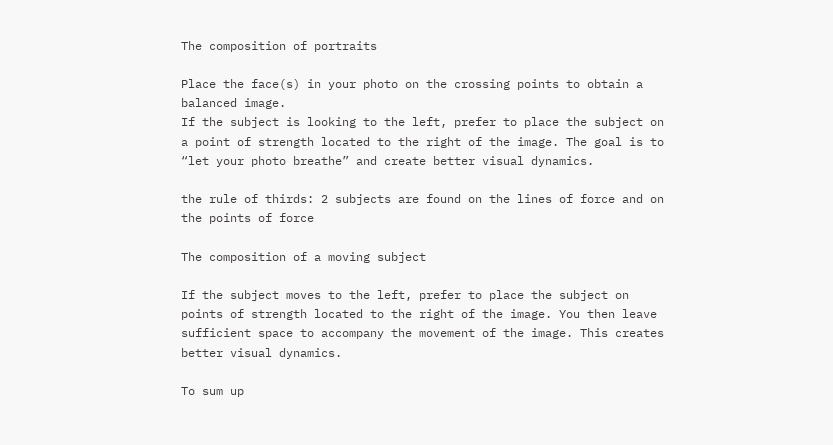The composition of portraits

Place the face(s) in your photo on the crossing points to obtain a balanced image.
If the subject is looking to the left, prefer to place the subject on a point of strength located to the right of the image. The goal is to “let your photo breathe” and create better visual dynamics.

the rule of thirds: 2 subjects are found on the lines of force and on the points of force

The composition of a moving subject

If the subject moves to the left, prefer to place the subject on points of strength located to the right of the image. You then leave sufficient space to accompany the movement of the image. This creates better visual dynamics.

To sum up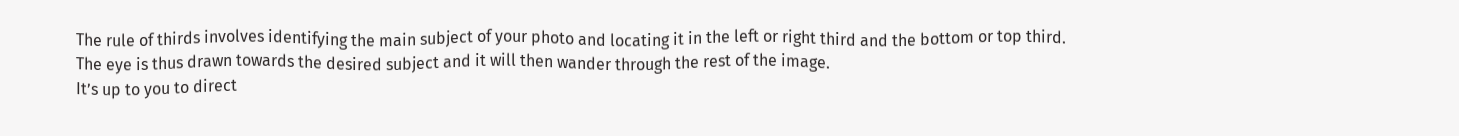The rule of thirds involves identifying the main subject of your photo and locating it in the left or right third and the bottom or top third.
The eye is thus drawn towards the desired subject and it will then wander through the rest of the image.
It’s up to you to direct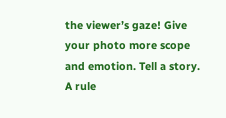the viewer’s gaze! Give your photo more scope and emotion. Tell a story.
A rule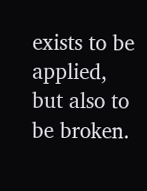exists to be applied, but also to be broken.